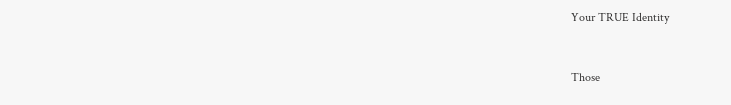Your TRUE Identity


Those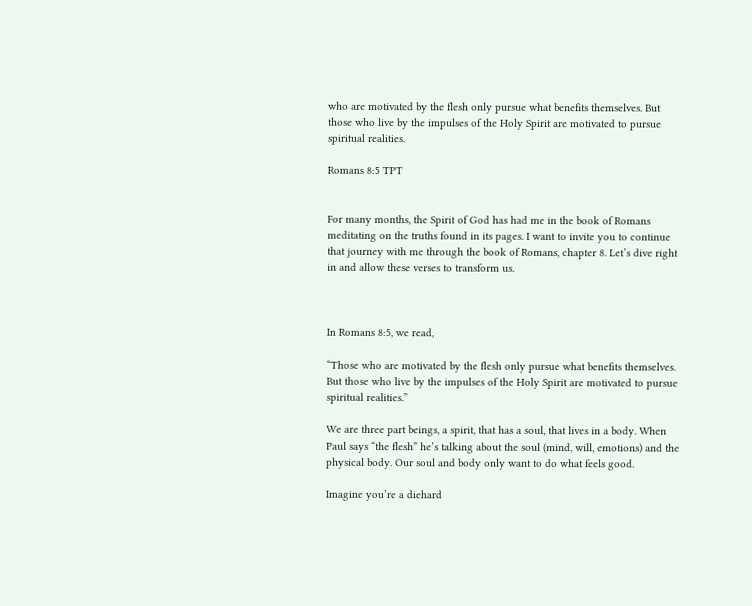who are motivated by the flesh only pursue what benefits themselves. But those who live by the impulses of the Holy Spirit are motivated to pursue spiritual realities.

Romans 8:5 TPT


For many months, the Spirit of God has had me in the book of Romans meditating on the truths found in its pages. I want to invite you to continue that journey with me through the book of Romans, chapter 8. Let’s dive right in and allow these verses to transform us.



In Romans 8:5, we read,

“Those who are motivated by the flesh only pursue what benefits themselves. But those who live by the impulses of the Holy Spirit are motivated to pursue spiritual realities.”

We are three part beings, a spirit, that has a soul, that lives in a body. When Paul says “the flesh” he’s talking about the soul (mind, will, emotions) and the physical body. Our soul and body only want to do what feels good.

Imagine you’re a diehard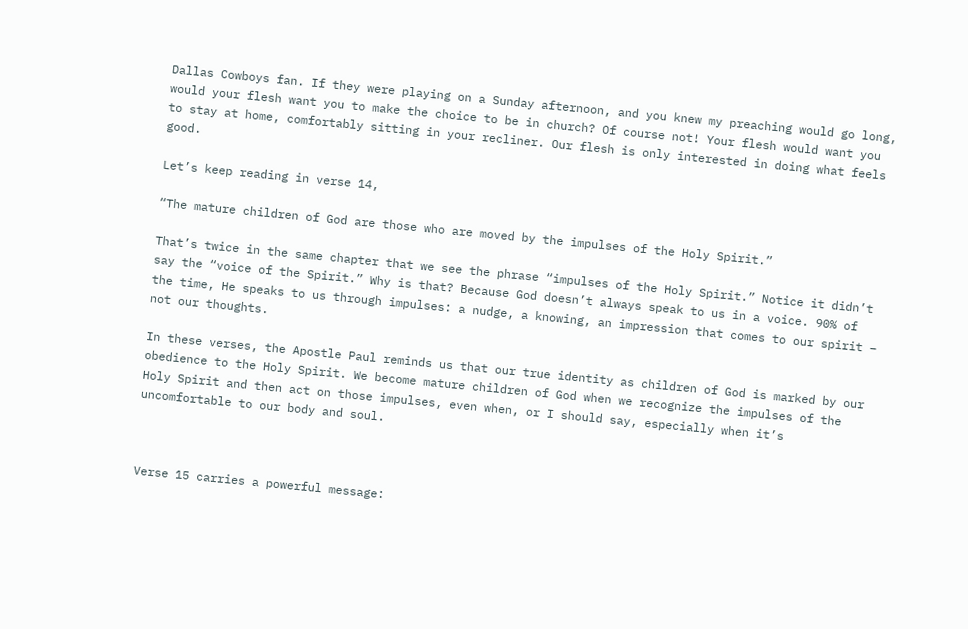Dallas Cowboys fan. If they were playing on a Sunday afternoon, and you knew my preaching would go long, would your flesh want you to make the choice to be in church? Of course not! Your flesh would want you to stay at home, comfortably sitting in your recliner. Our flesh is only interested in doing what feels good.

Let’s keep reading in verse 14,

“The mature children of God are those who are moved by the impulses of the Holy Spirit.”

That’s twice in the same chapter that we see the phrase “impulses of the Holy Spirit.” Notice it didn’t say the “voice of the Spirit.” Why is that? Because God doesn’t always speak to us in a voice. 90% of the time, He speaks to us through impulses: a nudge, a knowing, an impression that comes to our spirit – not our thoughts.

In these verses, the Apostle Paul reminds us that our true identity as children of God is marked by our obedience to the Holy Spirit. We become mature children of God when we recognize the impulses of the Holy Spirit and then act on those impulses, even when, or I should say, especially when it’s uncomfortable to our body and soul.



Verse 15 carries a powerful message: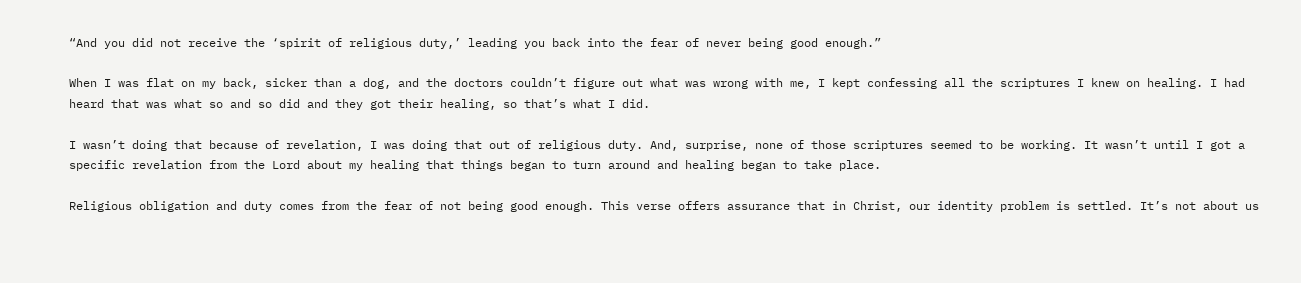“And you did not receive the ‘spirit of religious duty,’ leading you back into the fear of never being good enough.”

When I was flat on my back, sicker than a dog, and the doctors couldn’t figure out what was wrong with me, I kept confessing all the scriptures I knew on healing. I had heard that was what so and so did and they got their healing, so that’s what I did.

I wasn’t doing that because of revelation, I was doing that out of religious duty. And, surprise, none of those scriptures seemed to be working. It wasn’t until I got a specific revelation from the Lord about my healing that things began to turn around and healing began to take place.

Religious obligation and duty comes from the fear of not being good enough. This verse offers assurance that in Christ, our identity problem is settled. It’s not about us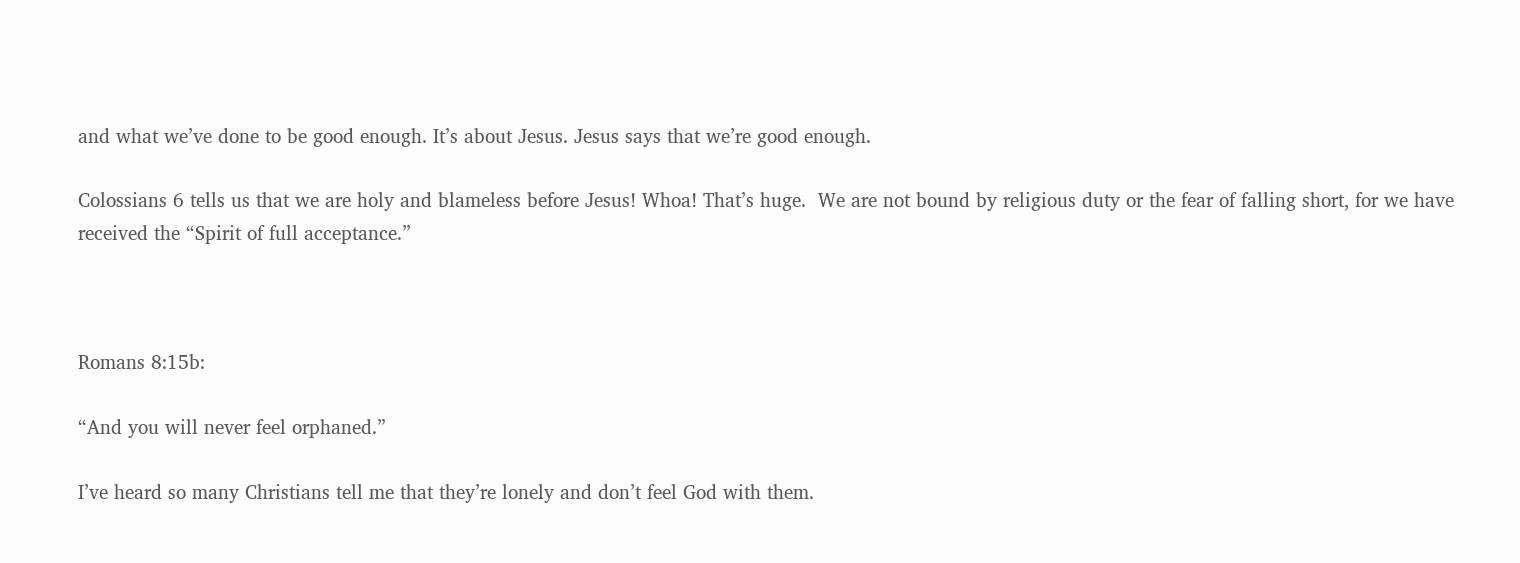and what we’ve done to be good enough. It’s about Jesus. Jesus says that we’re good enough.

Colossians 6 tells us that we are holy and blameless before Jesus! Whoa! That’s huge.  We are not bound by religious duty or the fear of falling short, for we have received the “Spirit of full acceptance.”



Romans 8:15b:

“And you will never feel orphaned.”

I’ve heard so many Christians tell me that they’re lonely and don’t feel God with them.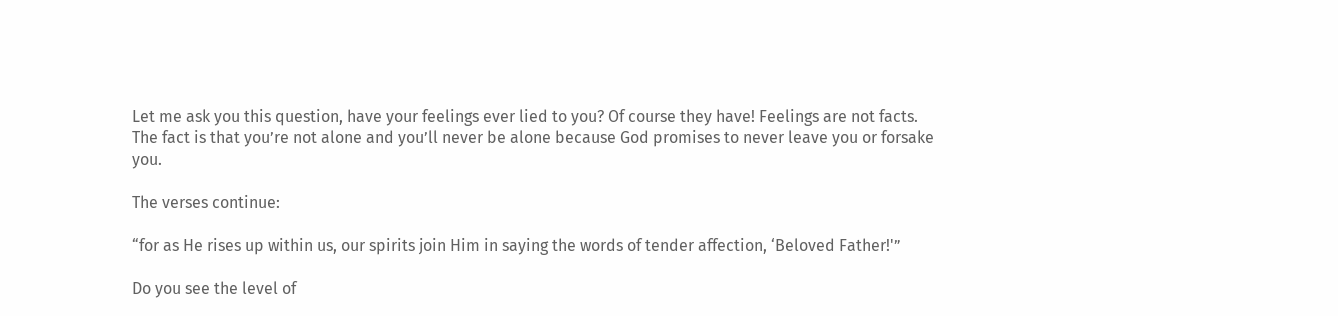Let me ask you this question, have your feelings ever lied to you? Of course they have! Feelings are not facts. The fact is that you’re not alone and you’ll never be alone because God promises to never leave you or forsake you.

The verses continue:

“for as He rises up within us, our spirits join Him in saying the words of tender affection, ‘Beloved Father!'”

Do you see the level of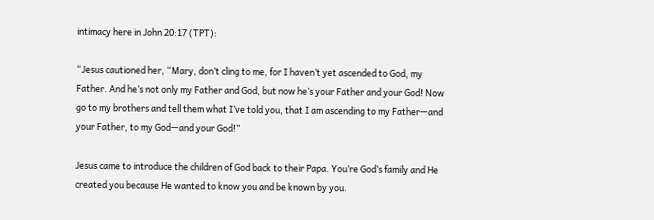intimacy here in John 20:17 (TPT):

“Jesus cautioned her, “Mary, don’t cling to me, for I haven’t yet ascended to God, my Father. And he’s not only my Father and God, but now he’s your Father and your God! Now go to my brothers and tell them what I’ve told you, that I am ascending to my Father—and your Father, to my God—and your God!”

Jesus came to introduce the children of God back to their Papa. You’re God’s family and He created you because He wanted to know you and be known by you.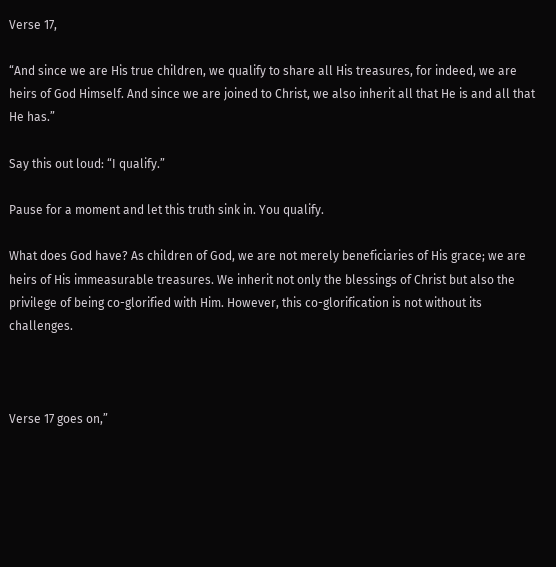Verse 17,

“And since we are His true children, we qualify to share all His treasures, for indeed, we are heirs of God Himself. And since we are joined to Christ, we also inherit all that He is and all that He has.”

Say this out loud: “I qualify.”

Pause for a moment and let this truth sink in. You qualify.

What does God have? As children of God, we are not merely beneficiaries of His grace; we are heirs of His immeasurable treasures. We inherit not only the blessings of Christ but also the privilege of being co-glorified with Him. However, this co-glorification is not without its challenges.



Verse 17 goes on,”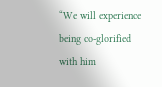“We will experience being co-glorified with him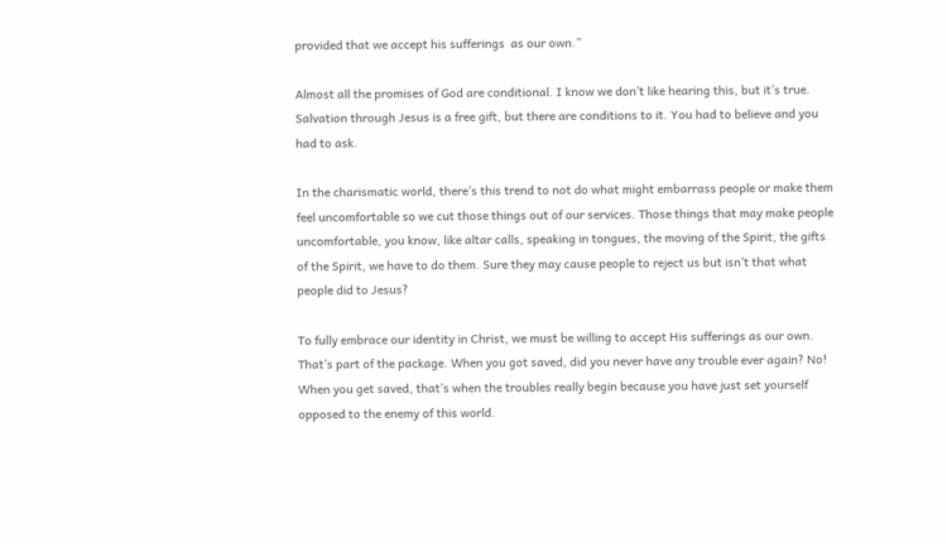provided that we accept his sufferings  as our own.”

Almost all the promises of God are conditional. I know we don’t like hearing this, but it’s true. Salvation through Jesus is a free gift, but there are conditions to it. You had to believe and you had to ask.

In the charismatic world, there’s this trend to not do what might embarrass people or make them feel uncomfortable so we cut those things out of our services. Those things that may make people uncomfortable, you know, like altar calls, speaking in tongues, the moving of the Spirit, the gifts of the Spirit, we have to do them. Sure they may cause people to reject us but isn’t that what people did to Jesus?

To fully embrace our identity in Christ, we must be willing to accept His sufferings as our own. That’s part of the package. When you got saved, did you never have any trouble ever again? No! When you get saved, that’s when the troubles really begin because you have just set yourself opposed to the enemy of this world.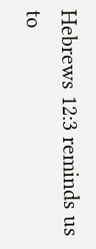Hebrews 12:3 reminds us to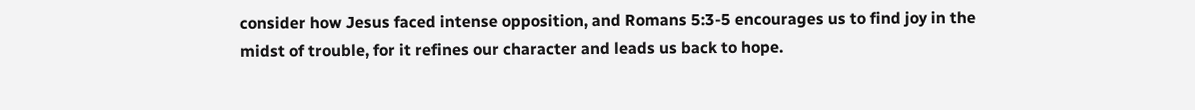consider how Jesus faced intense opposition, and Romans 5:3-5 encourages us to find joy in the midst of trouble, for it refines our character and leads us back to hope.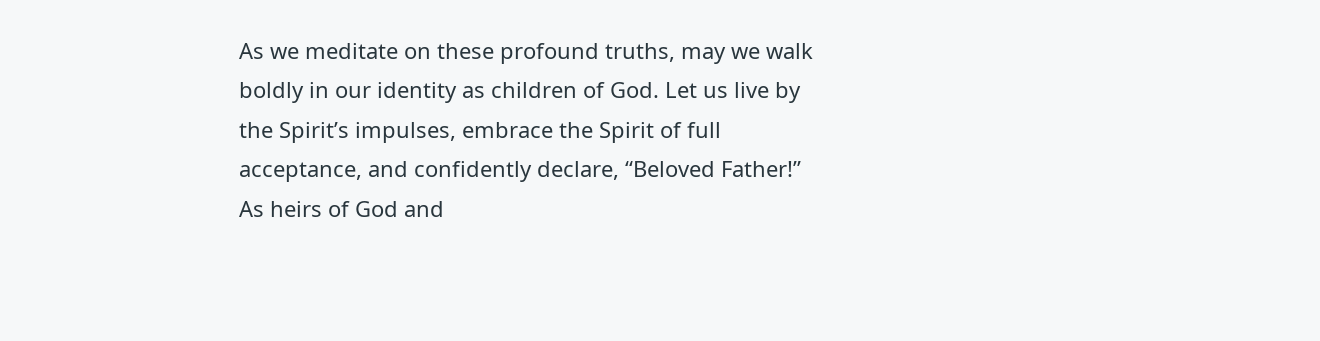As we meditate on these profound truths, may we walk boldly in our identity as children of God. Let us live by the Spirit’s impulses, embrace the Spirit of full acceptance, and confidently declare, “Beloved Father!” As heirs of God and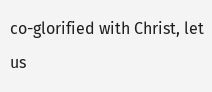co-glorified with Christ, let us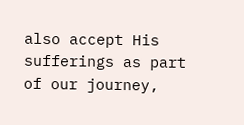also accept His sufferings as part of our journey,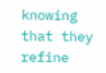knowing that they refine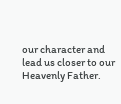our character and lead us closer to our Heavenly Father.